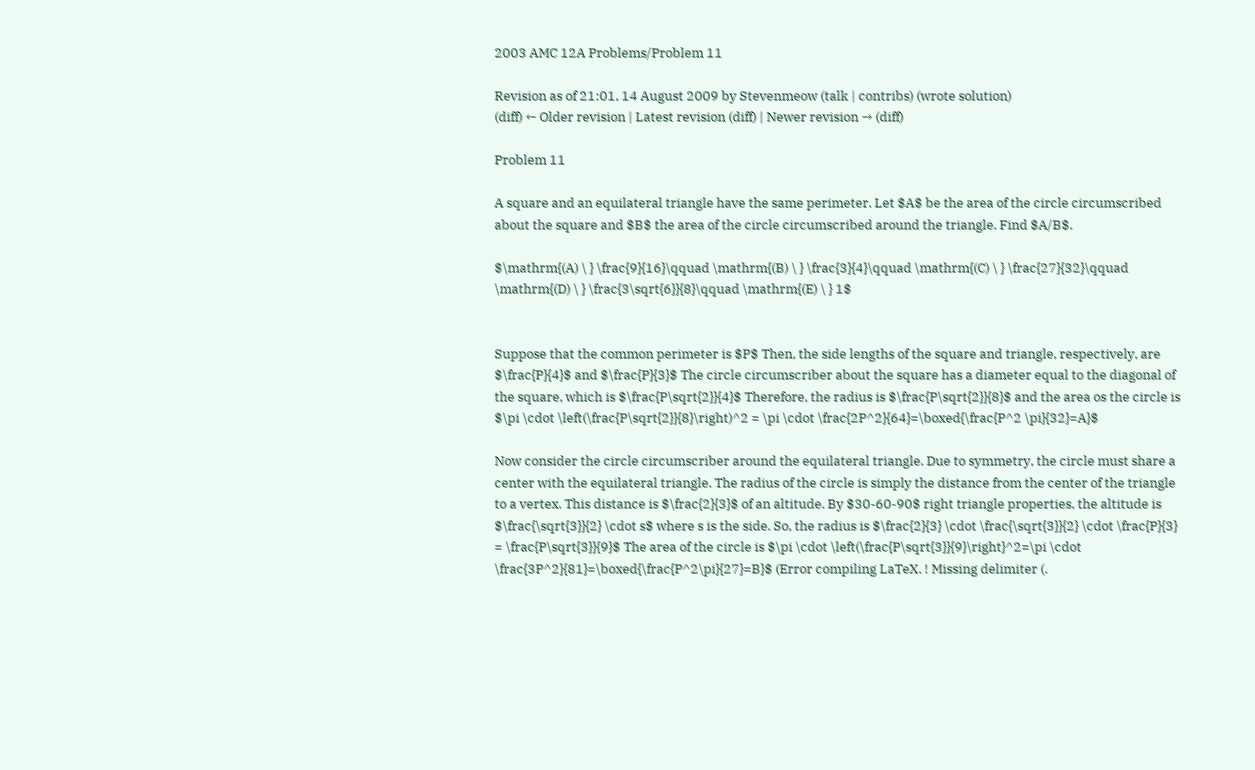2003 AMC 12A Problems/Problem 11

Revision as of 21:01, 14 August 2009 by Stevenmeow (talk | contribs) (wrote solution)
(diff) ← Older revision | Latest revision (diff) | Newer revision → (diff)

Problem 11

A square and an equilateral triangle have the same perimeter. Let $A$ be the area of the circle circumscribed about the square and $B$ the area of the circle circumscribed around the triangle. Find $A/B$.

$\mathrm{(A) \ } \frac{9}{16}\qquad \mathrm{(B) \ } \frac{3}{4}\qquad \mathrm{(C) \ } \frac{27}{32}\qquad \mathrm{(D) \ } \frac{3\sqrt{6}}{8}\qquad \mathrm{(E) \ } 1$


Suppose that the common perimeter is $P$ Then, the side lengths of the square and triangle, respectively, are $\frac{P}{4}$ and $\frac{P}{3}$ The circle circumscriber about the square has a diameter equal to the diagonal of the square, which is $\frac{P\sqrt{2}}{4}$ Therefore, the radius is $\frac{P\sqrt{2}}{8}$ and the area os the circle is $\pi \cdot \left(\frac{P\sqrt{2}}{8}\right)^2 = \pi \cdot \frac{2P^2}{64}=\boxed{\frac{P^2 \pi}{32}=A}$

Now consider the circle circumscriber around the equilateral triangle. Due to symmetry, the circle must share a center with the equilateral triangle. The radius of the circle is simply the distance from the center of the triangle to a vertex. This distance is $\frac{2}{3}$ of an altitude. By $30-60-90$ right triangle properties, the altitude is $\frac{\sqrt{3}}{2} \cdot s$ where s is the side. So, the radius is $\frac{2}{3} \cdot \frac{\sqrt{3}}{2} \cdot \frac{P}{3} = \frac{P\sqrt{3}}{9}$ The area of the circle is $\pi \cdot \left(\frac{P\sqrt{3}}{9}\right}^2=\pi \cdot \frac{3P^2}{81}=\boxed{\frac{P^2\pi}{27}=B}$ (Error compiling LaTeX. ! Missing delimiter (.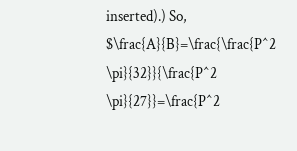inserted).) So, $\frac{A}{B}=\frac{\frac{P^2 \pi}{32}}{\frac{P^2 \pi}{27}}=\frac{P^2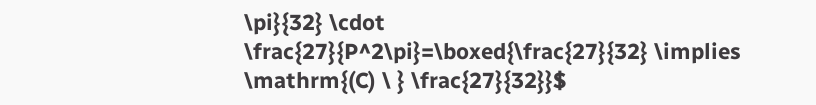\pi}{32} \cdot \frac{27}{P^2\pi}=\boxed{\frac{27}{32} \implies \mathrm{(C) \ } \frac{27}{32}}$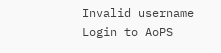Invalid username
Login to AoPS